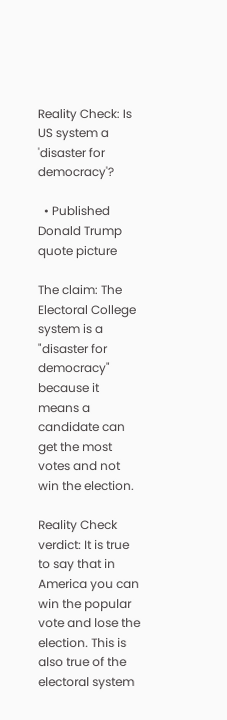Reality Check: Is US system a 'disaster for democracy'?

  • Published
Donald Trump quote picture

The claim: The Electoral College system is a "disaster for democracy" because it means a candidate can get the most votes and not win the election.

Reality Check verdict: It is true to say that in America you can win the popular vote and lose the election. This is also true of the electoral system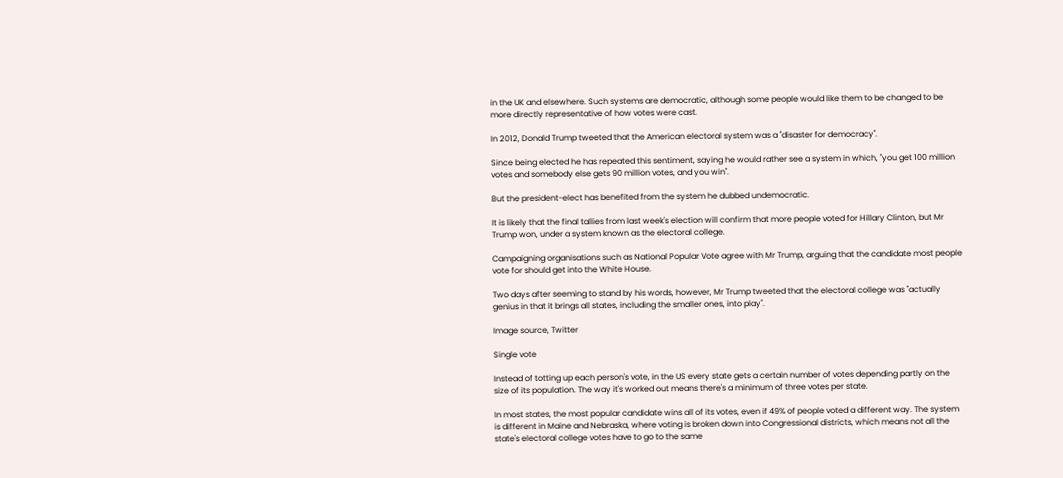in the UK and elsewhere. Such systems are democratic, although some people would like them to be changed to be more directly representative of how votes were cast.

In 2012, Donald Trump tweeted that the American electoral system was a "disaster for democracy".

Since being elected he has repeated this sentiment, saying he would rather see a system in which, "you get 100 million votes and somebody else gets 90 million votes, and you win".

But the president-elect has benefited from the system he dubbed undemocratic.

It is likely that the final tallies from last week's election will confirm that more people voted for Hillary Clinton, but Mr Trump won, under a system known as the electoral college.

Campaigning organisations such as National Popular Vote agree with Mr Trump, arguing that the candidate most people vote for should get into the White House.

Two days after seeming to stand by his words, however, Mr Trump tweeted that the electoral college was "actually genius in that it brings all states, including the smaller ones, into play".

Image source, Twitter

Single vote

Instead of totting up each person's vote, in the US every state gets a certain number of votes depending partly on the size of its population. The way it's worked out means there's a minimum of three votes per state.

In most states, the most popular candidate wins all of its votes, even if 49% of people voted a different way. The system is different in Maine and Nebraska, where voting is broken down into Congressional districts, which means not all the state's electoral college votes have to go to the same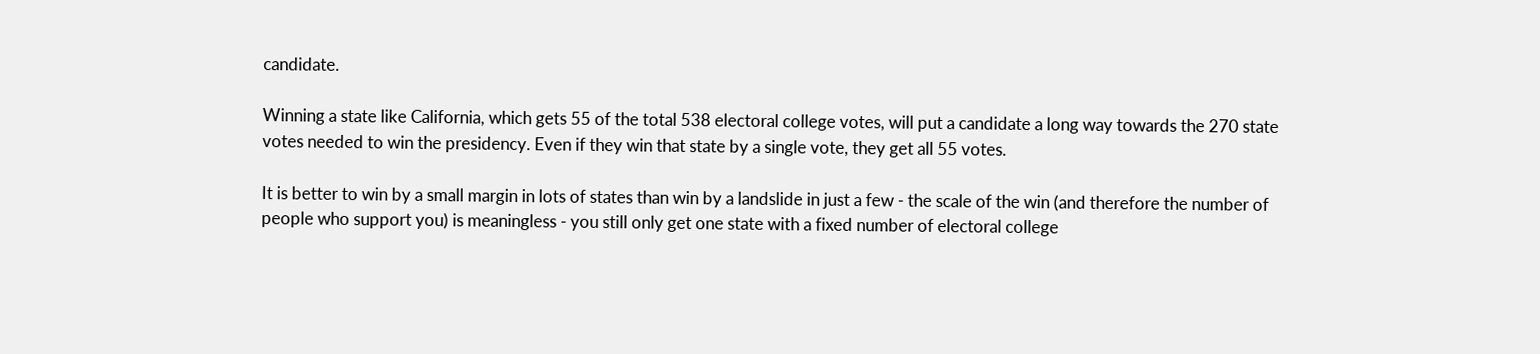candidate.

Winning a state like California, which gets 55 of the total 538 electoral college votes, will put a candidate a long way towards the 270 state votes needed to win the presidency. Even if they win that state by a single vote, they get all 55 votes.

It is better to win by a small margin in lots of states than win by a landslide in just a few - the scale of the win (and therefore the number of people who support you) is meaningless - you still only get one state with a fixed number of electoral college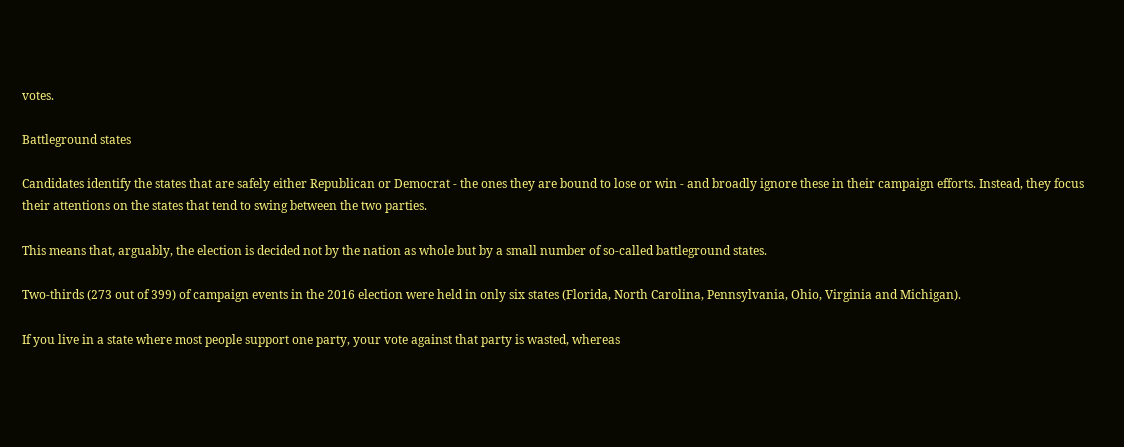votes.

Battleground states

Candidates identify the states that are safely either Republican or Democrat - the ones they are bound to lose or win - and broadly ignore these in their campaign efforts. Instead, they focus their attentions on the states that tend to swing between the two parties.

This means that, arguably, the election is decided not by the nation as whole but by a small number of so-called battleground states.

Two-thirds (273 out of 399) of campaign events in the 2016 election were held in only six states (Florida, North Carolina, Pennsylvania, Ohio, Virginia and Michigan).

If you live in a state where most people support one party, your vote against that party is wasted, whereas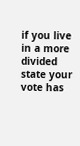if you live in a more divided state your vote has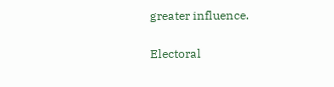greater influence.

Electoral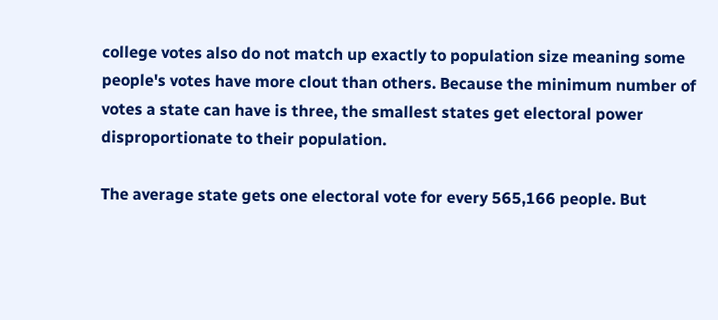college votes also do not match up exactly to population size meaning some people's votes have more clout than others. Because the minimum number of votes a state can have is three, the smallest states get electoral power disproportionate to their population.

The average state gets one electoral vote for every 565,166 people. But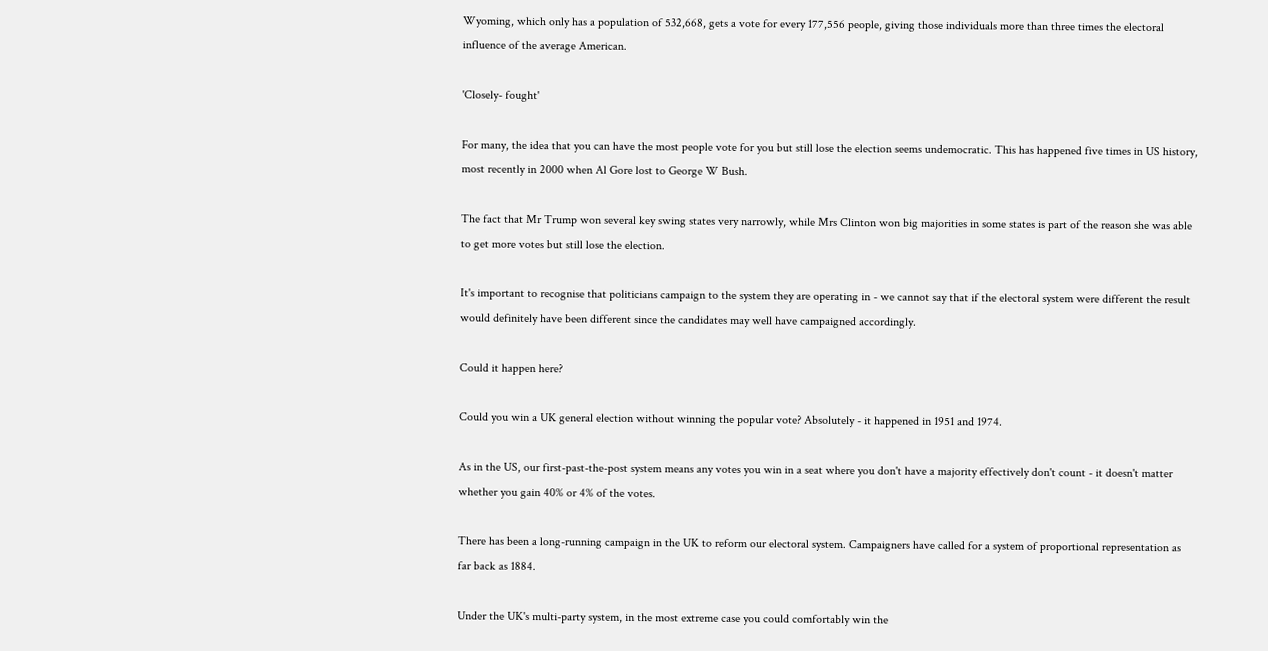Wyoming, which only has a population of 532,668, gets a vote for every 177,556 people, giving those individuals more than three times the electoral influence of the average American.

'Closely- fought'

For many, the idea that you can have the most people vote for you but still lose the election seems undemocratic. This has happened five times in US history, most recently in 2000 when Al Gore lost to George W Bush.

The fact that Mr Trump won several key swing states very narrowly, while Mrs Clinton won big majorities in some states is part of the reason she was able to get more votes but still lose the election.

It's important to recognise that politicians campaign to the system they are operating in - we cannot say that if the electoral system were different the result would definitely have been different since the candidates may well have campaigned accordingly.

Could it happen here?

Could you win a UK general election without winning the popular vote? Absolutely - it happened in 1951 and 1974.

As in the US, our first-past-the-post system means any votes you win in a seat where you don't have a majority effectively don't count - it doesn't matter whether you gain 40% or 4% of the votes.

There has been a long-running campaign in the UK to reform our electoral system. Campaigners have called for a system of proportional representation as far back as 1884.

Under the UK's multi-party system, in the most extreme case you could comfortably win the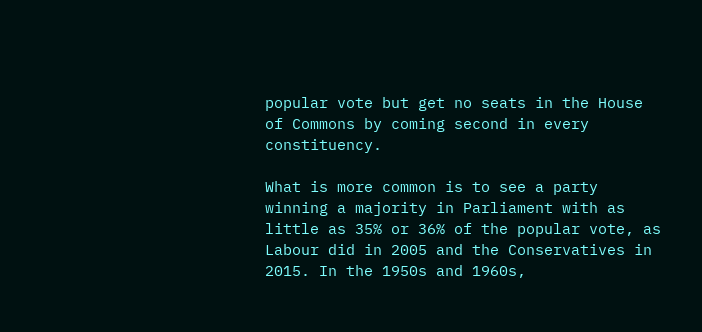popular vote but get no seats in the House of Commons by coming second in every constituency.

What is more common is to see a party winning a majority in Parliament with as little as 35% or 36% of the popular vote, as Labour did in 2005 and the Conservatives in 2015. In the 1950s and 1960s,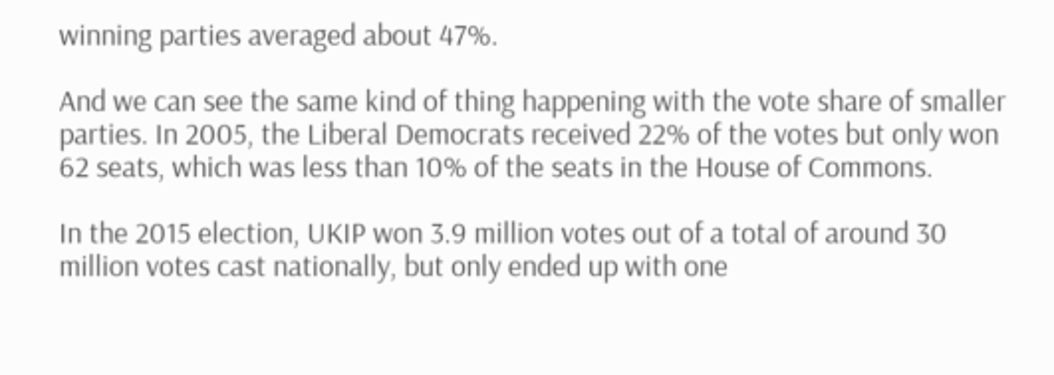winning parties averaged about 47%.

And we can see the same kind of thing happening with the vote share of smaller parties. In 2005, the Liberal Democrats received 22% of the votes but only won 62 seats, which was less than 10% of the seats in the House of Commons.

In the 2015 election, UKIP won 3.9 million votes out of a total of around 30 million votes cast nationally, but only ended up with one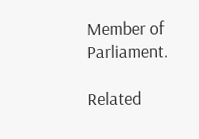Member of Parliament.

Related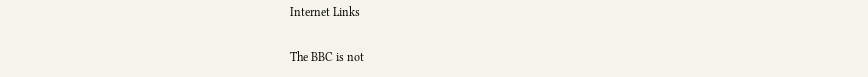Internet Links

The BBC is not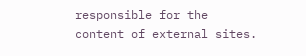responsible for the content of external sites.